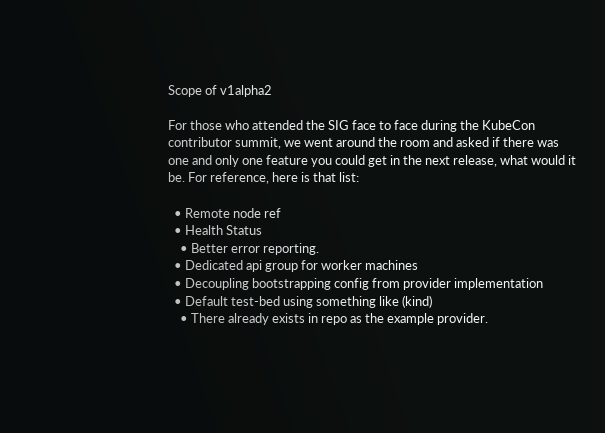Scope of v1alpha2

For those who attended the SIG face to face during the KubeCon contributor summit, we went around the room and asked if there was one and only one feature you could get in the next release, what would it be. For reference, here is that list:

  • Remote node ref
  • Health Status
    • Better error reporting.
  • Dedicated api group for worker machines
  • Decoupling bootstrapping config from provider implementation
  • Default test-bed using something like (kind)
    • There already exists in repo as the example provider.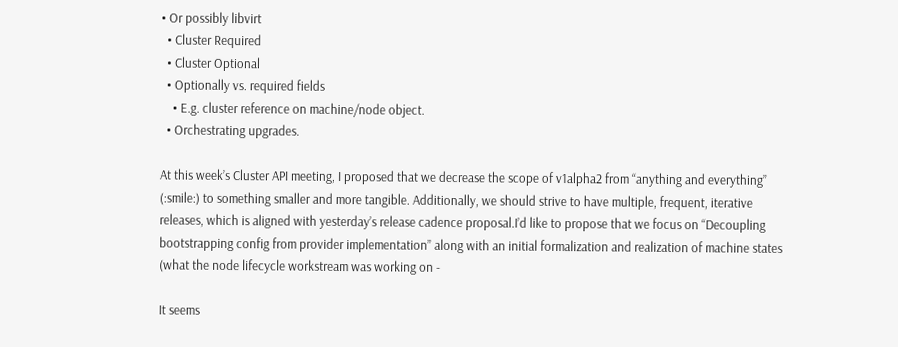• Or possibly libvirt
  • Cluster Required
  • Cluster Optional
  • Optionally vs. required fields
    • E.g. cluster reference on machine/node object.
  • Orchestrating upgrades.

At this week’s Cluster API meeting, I proposed that we decrease the scope of v1alpha2 from “anything and everything” (:smile:) to something smaller and more tangible. Additionally, we should strive to have multiple, frequent, iterative releases, which is aligned with yesterday’s release cadence proposal.I’d like to propose that we focus on “Decoupling bootstrapping config from provider implementation” along with an initial formalization and realization of machine states (what the node lifecycle workstream was working on -

It seems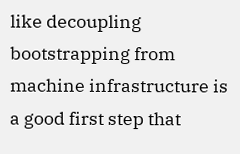like decoupling bootstrapping from machine infrastructure is a good first step that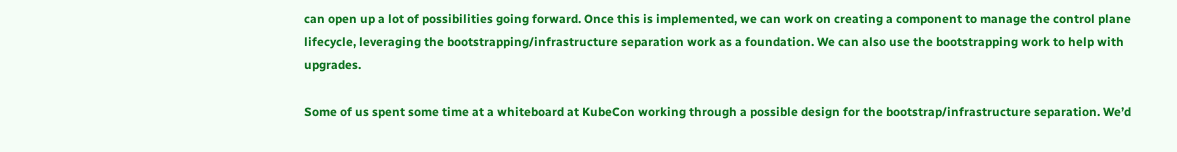can open up a lot of possibilities going forward. Once this is implemented, we can work on creating a component to manage the control plane lifecycle, leveraging the bootstrapping/infrastructure separation work as a foundation. We can also use the bootstrapping work to help with upgrades.

Some of us spent some time at a whiteboard at KubeCon working through a possible design for the bootstrap/infrastructure separation. We’d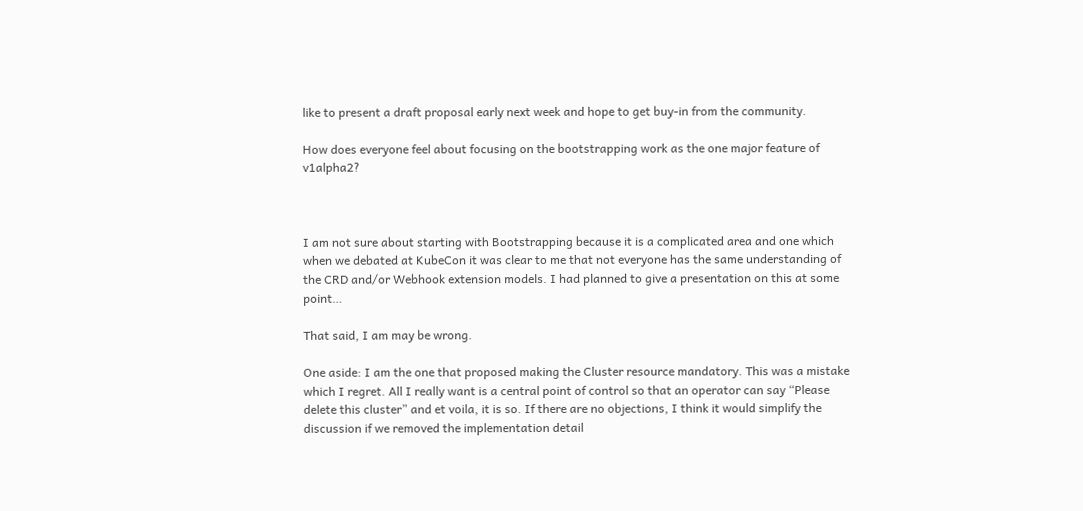like to present a draft proposal early next week and hope to get buy-in from the community.

How does everyone feel about focusing on the bootstrapping work as the one major feature of v1alpha2?



I am not sure about starting with Bootstrapping because it is a complicated area and one which when we debated at KubeCon it was clear to me that not everyone has the same understanding of the CRD and/or Webhook extension models. I had planned to give a presentation on this at some point…

That said, I am may be wrong.

One aside: I am the one that proposed making the Cluster resource mandatory. This was a mistake which I regret. All I really want is a central point of control so that an operator can say “Please delete this cluster” and et voila, it is so. If there are no objections, I think it would simplify the discussion if we removed the implementation detail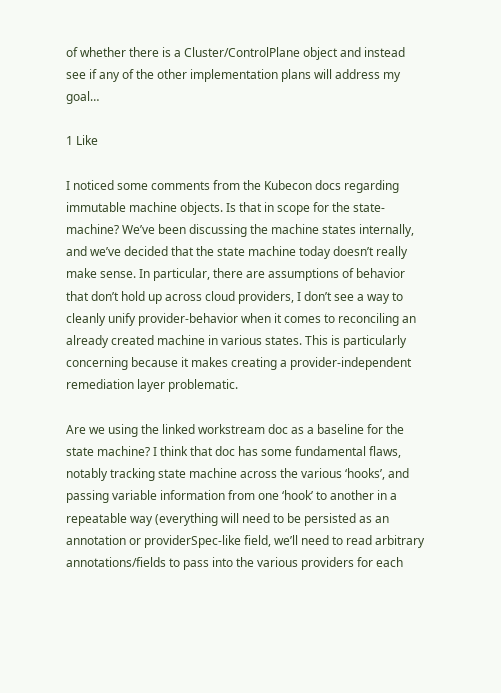of whether there is a Cluster/ControlPlane object and instead see if any of the other implementation plans will address my goal…

1 Like

I noticed some comments from the Kubecon docs regarding immutable machine objects. Is that in scope for the state-machine? We’ve been discussing the machine states internally, and we’ve decided that the state machine today doesn’t really make sense. In particular, there are assumptions of behavior that don’t hold up across cloud providers, I don’t see a way to cleanly unify provider-behavior when it comes to reconciling an already created machine in various states. This is particularly concerning because it makes creating a provider-independent remediation layer problematic.

Are we using the linked workstream doc as a baseline for the state machine? I think that doc has some fundamental flaws, notably tracking state machine across the various ‘hooks’, and passing variable information from one ‘hook’ to another in a repeatable way (everything will need to be persisted as an annotation or providerSpec-like field, we’ll need to read arbitrary annotations/fields to pass into the various providers for each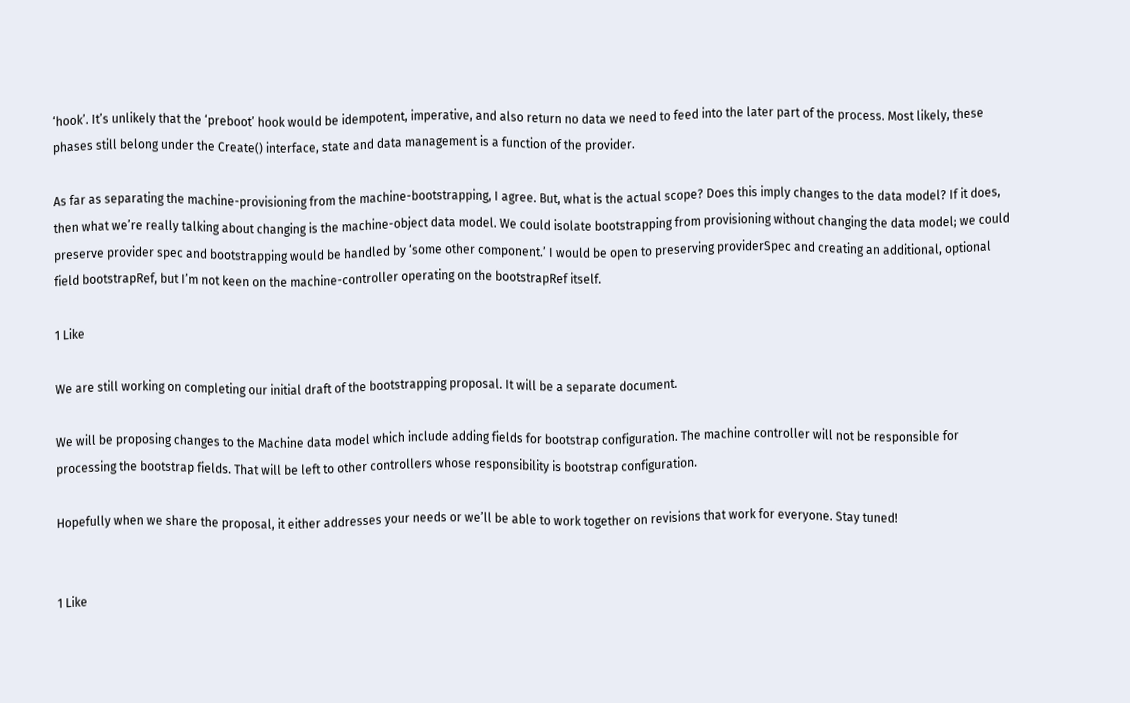‘hook’. It’s unlikely that the ‘preboot’ hook would be idempotent, imperative, and also return no data we need to feed into the later part of the process. Most likely, these phases still belong under the Create() interface, state and data management is a function of the provider.

As far as separating the machine-provisioning from the machine-bootstrapping, I agree. But, what is the actual scope? Does this imply changes to the data model? If it does, then what we’re really talking about changing is the machine-object data model. We could isolate bootstrapping from provisioning without changing the data model; we could preserve provider spec and bootstrapping would be handled by ‘some other component.’ I would be open to preserving providerSpec and creating an additional, optional field bootstrapRef, but I’m not keen on the machine-controller operating on the bootstrapRef itself.

1 Like

We are still working on completing our initial draft of the bootstrapping proposal. It will be a separate document.

We will be proposing changes to the Machine data model which include adding fields for bootstrap configuration. The machine controller will not be responsible for processing the bootstrap fields. That will be left to other controllers whose responsibility is bootstrap configuration.

Hopefully when we share the proposal, it either addresses your needs or we’ll be able to work together on revisions that work for everyone. Stay tuned!


1 Like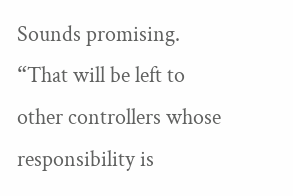Sounds promising. “That will be left to other controllers whose responsibility is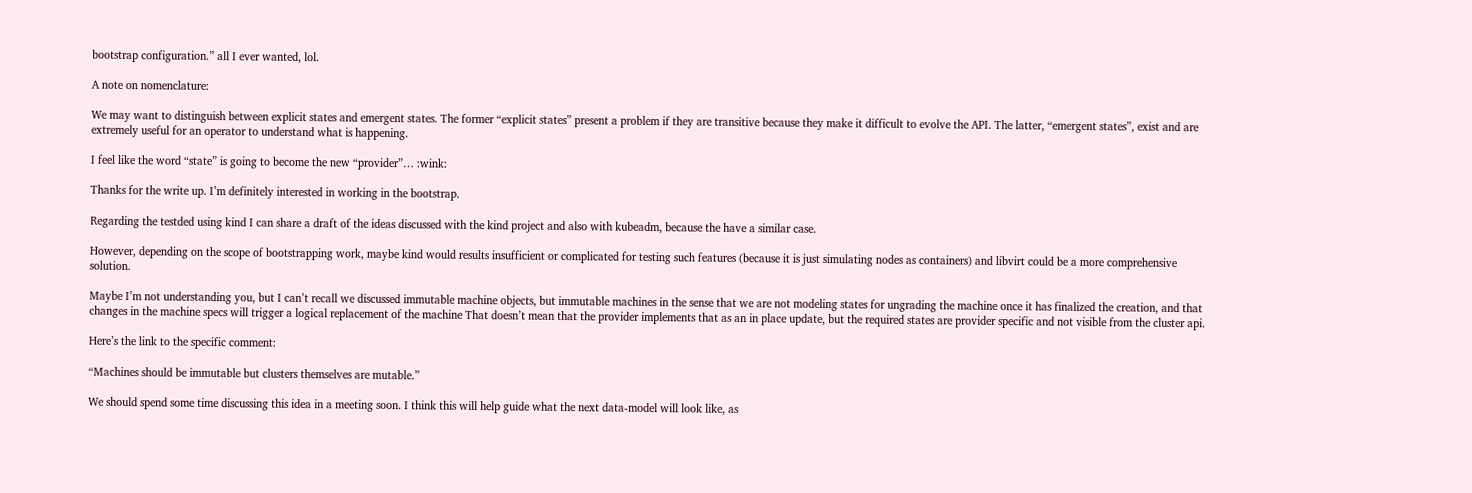bootstrap configuration.” all I ever wanted, lol.

A note on nomenclature:

We may want to distinguish between explicit states and emergent states. The former “explicit states” present a problem if they are transitive because they make it difficult to evolve the API. The latter, “emergent states”, exist and are extremely useful for an operator to understand what is happening.

I feel like the word “state” is going to become the new “provider”… :wink:

Thanks for the write up. I’m definitely interested in working in the bootstrap.

Regarding the testded using kind I can share a draft of the ideas discussed with the kind project and also with kubeadm, because the have a similar case.

However, depending on the scope of bootstrapping work, maybe kind would results insufficient or complicated for testing such features (because it is just simulating nodes as containers) and libvirt could be a more comprehensive solution.

Maybe I’m not understanding you, but I can’t recall we discussed immutable machine objects, but immutable machines in the sense that we are not modeling states for ungrading the machine once it has finalized the creation, and that changes in the machine specs will trigger a logical replacement of the machine That doesn’t mean that the provider implements that as an in place update, but the required states are provider specific and not visible from the cluster api.

Here’s the link to the specific comment:

“Machines should be immutable but clusters themselves are mutable.”

We should spend some time discussing this idea in a meeting soon. I think this will help guide what the next data-model will look like, as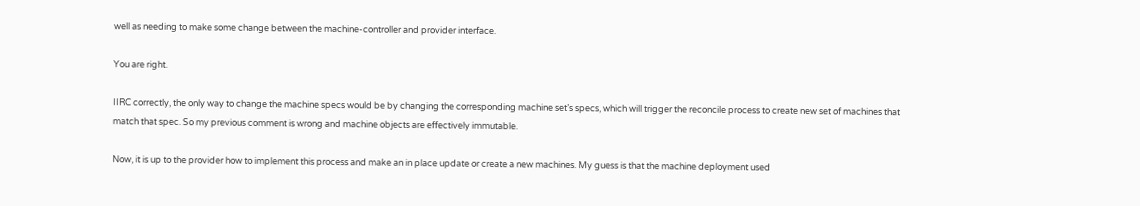well as needing to make some change between the machine-controller and provider interface.

You are right.

IIRC correctly, the only way to change the machine specs would be by changing the corresponding machine set’s specs, which will trigger the reconcile process to create new set of machines that match that spec. So my previous comment is wrong and machine objects are effectively immutable.

Now, it is up to the provider how to implement this process and make an in place update or create a new machines. My guess is that the machine deployment used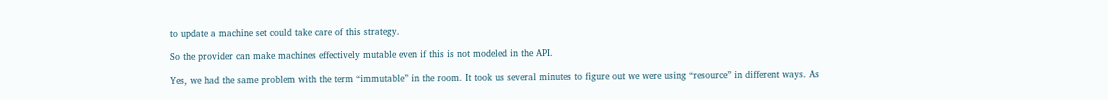to update a machine set could take care of this strategy.

So the provider can make machines effectively mutable even if this is not modeled in the API.

Yes, we had the same problem with the term “immutable” in the room. It took us several minutes to figure out we were using “resource” in different ways. As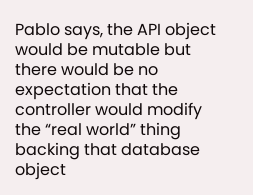Pablo says, the API object would be mutable but there would be no expectation that the controller would modify the “real world” thing backing that database object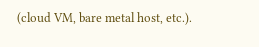(cloud VM, bare metal host, etc.).